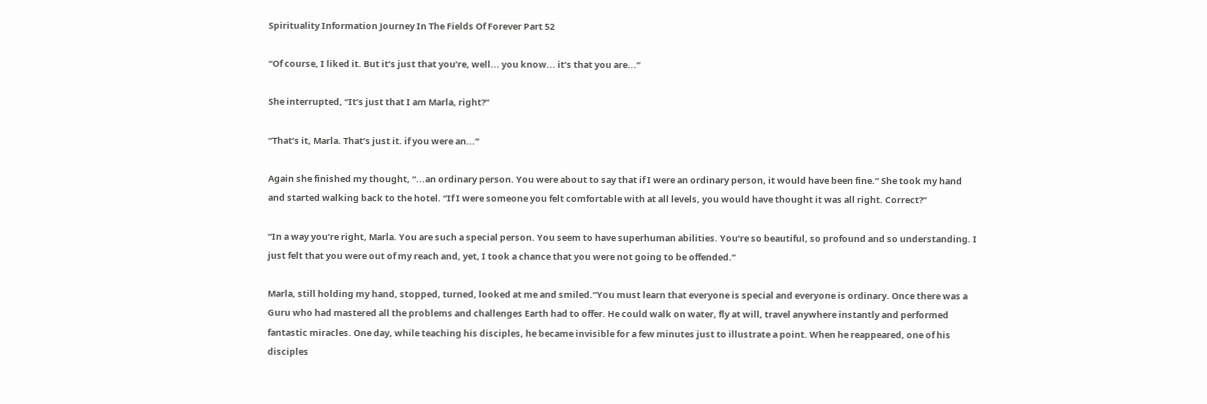Spirituality Information Journey In The Fields Of Forever Part 52

“Of course, I liked it. But it’s just that you’re, well... you know... it’s that you are...”

She interrupted, “It’s just that I am Marla, right?”

“That’s it, Marla. That’s just it. if you were an...”

Again she finished my thought, “...an ordinary person. You were about to say that if I were an ordinary person, it would have been fine.” She took my hand and started walking back to the hotel. “If I were someone you felt comfortable with at all levels, you would have thought it was all right. Correct?”

“In a way you’re right, Marla. You are such a special person. You seem to have superhuman abilities. You’re so beautiful, so profound and so understanding. I just felt that you were out of my reach and, yet, I took a chance that you were not going to be offended.”

Marla, still holding my hand, stopped, turned, looked at me and smiled.“You must learn that everyone is special and everyone is ordinary. Once there was a Guru who had mastered all the problems and challenges Earth had to offer. He could walk on water, fly at will, travel anywhere instantly and performed fantastic miracles. One day, while teaching his disciples, he became invisible for a few minutes just to illustrate a point. When he reappeared, one of his disciples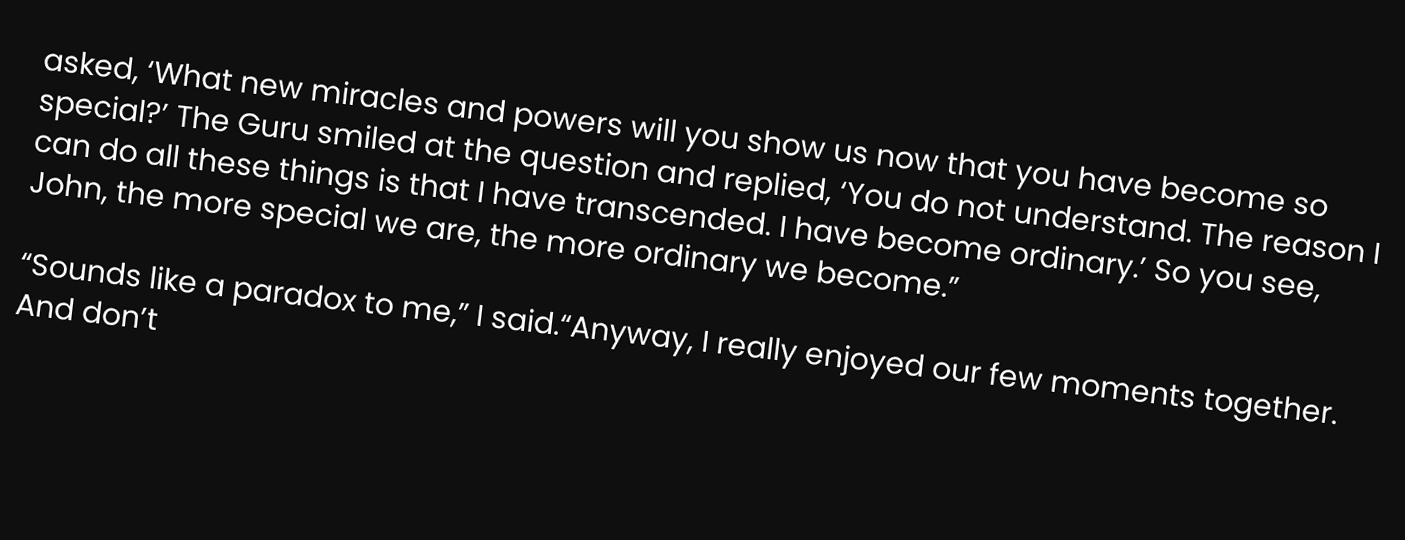asked, ‘What new miracles and powers will you show us now that you have become so special?’ The Guru smiled at the question and replied, ‘You do not understand. The reason I can do all these things is that I have transcended. I have become ordinary.’ So you see, John, the more special we are, the more ordinary we become.”

“Sounds like a paradox to me,” I said.“Anyway, I really enjoyed our few moments together. And don’t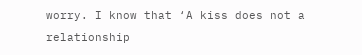worry. I know that ‘A kiss does not a relationship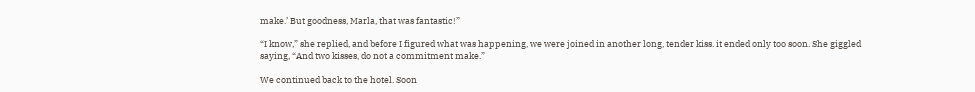make.’ But goodness, Marla, that was fantastic!”

“I know,” she replied, and before I figured what was happening, we were joined in another long, tender kiss. it ended only too soon. She giggled saying, “And two kisses, do not a commitment make.”

We continued back to the hotel. Soon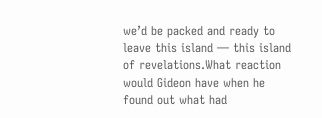we’d be packed and ready to leave this island — this island of revelations.What reaction would Gideon have when he found out what had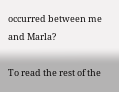occurred between me and Marla?

To read the rest of the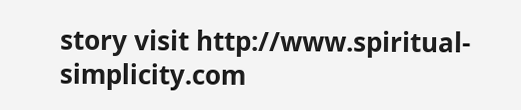story visit http://www.spiritual-simplicity.com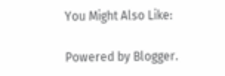You Might Also Like:

Powered by Blogger.